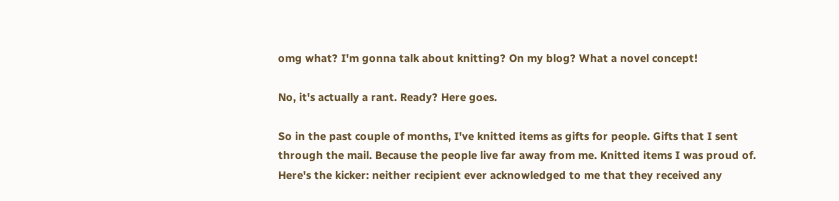omg what? I'm gonna talk about knitting? On my blog? What a novel concept!

No, it's actually a rant. Ready? Here goes.

So in the past couple of months, I've knitted items as gifts for people. Gifts that I sent through the mail. Because the people live far away from me. Knitted items I was proud of. Here's the kicker: neither recipient ever acknowledged to me that they received any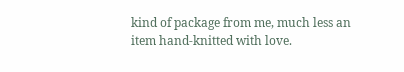kind of package from me, much less an item hand-knitted with love.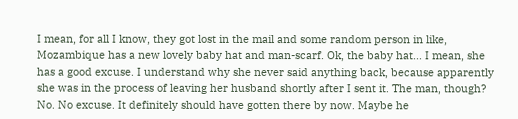I mean, for all I know, they got lost in the mail and some random person in like, Mozambique has a new lovely baby hat and man-scarf. Ok, the baby hat... I mean, she has a good excuse. I understand why she never said anything back, because apparently she was in the process of leaving her husband shortly after I sent it. The man, though? No. No excuse. It definitely should have gotten there by now. Maybe he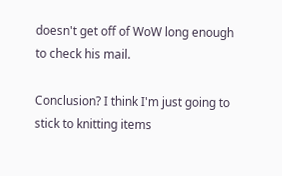doesn't get off of WoW long enough to check his mail.

Conclusion? I think I'm just going to stick to knitting items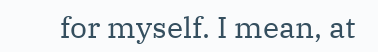for myself. I mean, at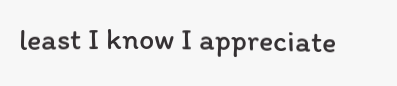least I know I appreciate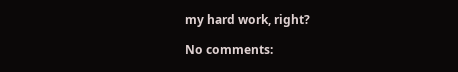my hard work, right?

No comments: